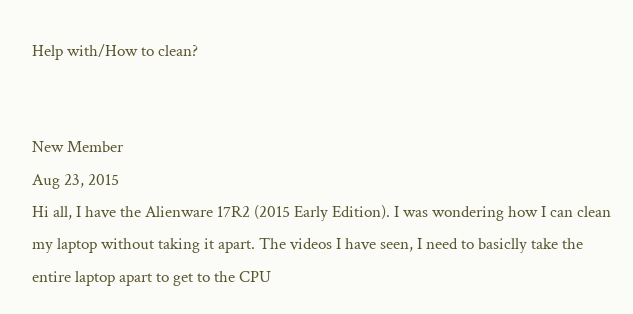Help with/How to clean?


New Member
Aug 23, 2015
Hi all, I have the Alienware 17R2 (2015 Early Edition). I was wondering how I can clean my laptop without taking it apart. The videos I have seen, I need to basiclly take the entire laptop apart to get to the CPU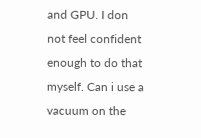and GPU. I don not feel confident enough to do that myself. Can i use a vacuum on the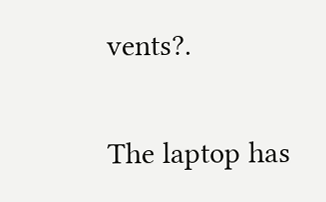vents?.

The laptop has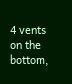4 vents on the bottom,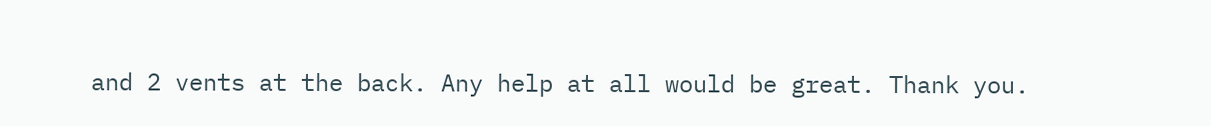and 2 vents at the back. Any help at all would be great. Thank you.